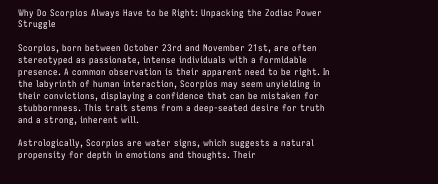Why Do Scorpios Always Have to be Right: Unpacking the Zodiac Power Struggle

Scorpios, born between October 23rd and November 21st, are often stereotyped as passionate, intense individuals with a formidable presence. A common observation is their apparent need to be right. In the labyrinth of human interaction, Scorpios may seem unyielding in their convictions, displaying a confidence that can be mistaken for stubbornness. This trait stems from a deep-seated desire for truth and a strong, inherent will.

Astrologically, Scorpios are water signs, which suggests a natural propensity for depth in emotions and thoughts. Their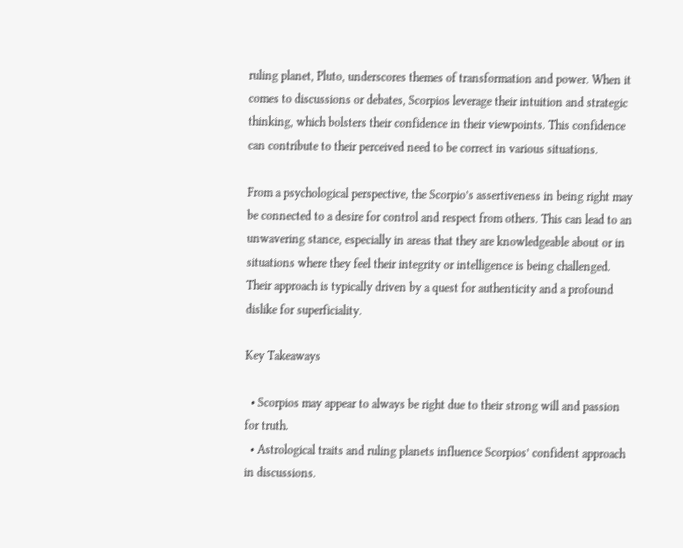ruling planet, Pluto, underscores themes of transformation and power. When it comes to discussions or debates, Scorpios leverage their intuition and strategic thinking, which bolsters their confidence in their viewpoints. This confidence can contribute to their perceived need to be correct in various situations.

From a psychological perspective, the Scorpio’s assertiveness in being right may be connected to a desire for control and respect from others. This can lead to an unwavering stance, especially in areas that they are knowledgeable about or in situations where they feel their integrity or intelligence is being challenged. Their approach is typically driven by a quest for authenticity and a profound dislike for superficiality.

Key Takeaways

  • Scorpios may appear to always be right due to their strong will and passion for truth.
  • Astrological traits and ruling planets influence Scorpios’ confident approach in discussions.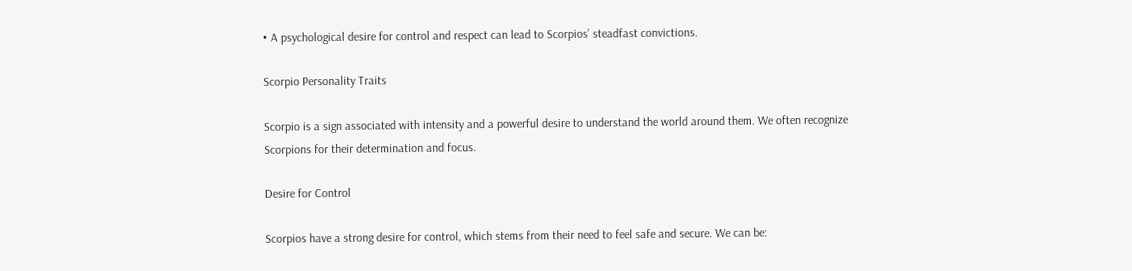• A psychological desire for control and respect can lead to Scorpios’ steadfast convictions.

Scorpio Personality Traits

Scorpio is a sign associated with intensity and a powerful desire to understand the world around them. We often recognize Scorpions for their determination and focus.

Desire for Control

Scorpios have a strong desire for control, which stems from their need to feel safe and secure. We can be: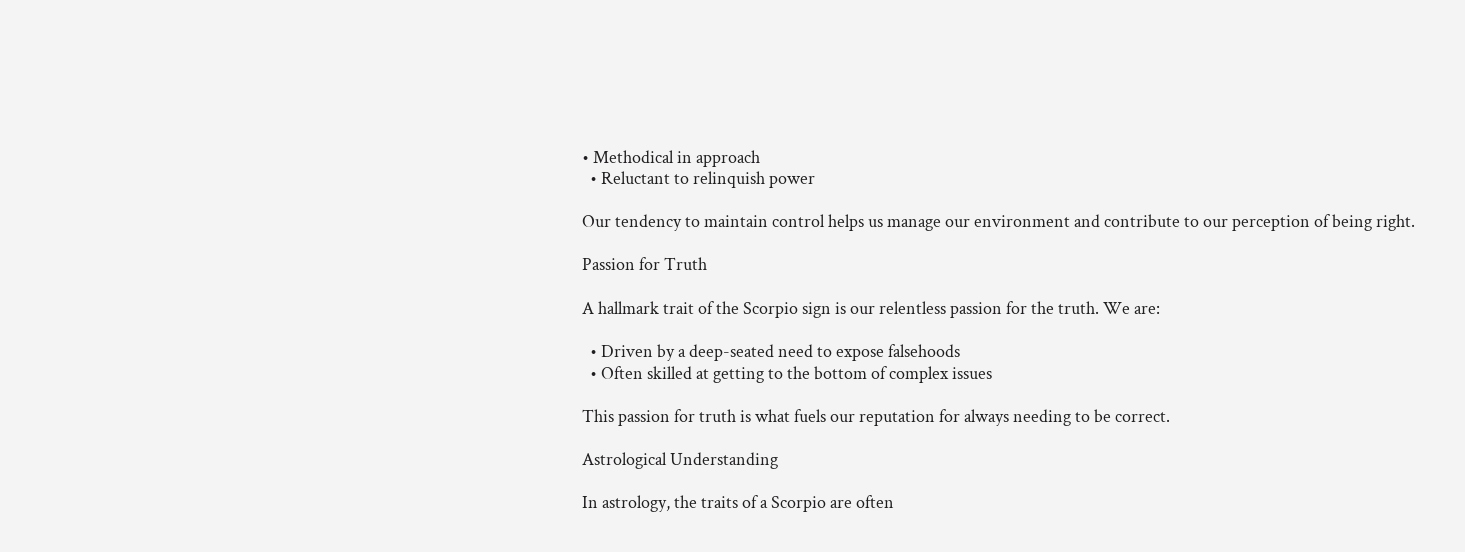• Methodical in approach
  • Reluctant to relinquish power

Our tendency to maintain control helps us manage our environment and contribute to our perception of being right.

Passion for Truth

A hallmark trait of the Scorpio sign is our relentless passion for the truth. We are:

  • Driven by a deep-seated need to expose falsehoods
  • Often skilled at getting to the bottom of complex issues

This passion for truth is what fuels our reputation for always needing to be correct.

Astrological Understanding

In astrology, the traits of a Scorpio are often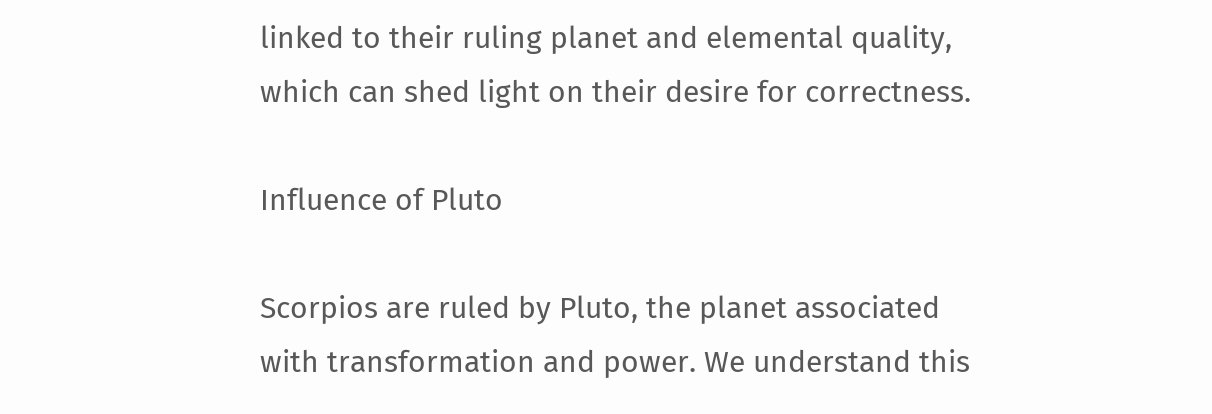linked to their ruling planet and elemental quality, which can shed light on their desire for correctness.

Influence of Pluto

Scorpios are ruled by Pluto, the planet associated with transformation and power. We understand this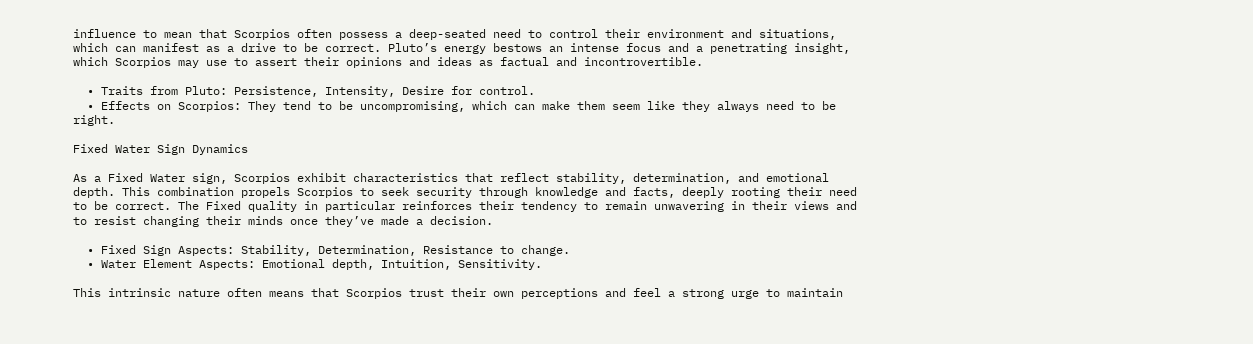influence to mean that Scorpios often possess a deep-seated need to control their environment and situations, which can manifest as a drive to be correct. Pluto’s energy bestows an intense focus and a penetrating insight, which Scorpios may use to assert their opinions and ideas as factual and incontrovertible.

  • Traits from Pluto: Persistence, Intensity, Desire for control.
  • Effects on Scorpios: They tend to be uncompromising, which can make them seem like they always need to be right.

Fixed Water Sign Dynamics

As a Fixed Water sign, Scorpios exhibit characteristics that reflect stability, determination, and emotional depth. This combination propels Scorpios to seek security through knowledge and facts, deeply rooting their need to be correct. The Fixed quality in particular reinforces their tendency to remain unwavering in their views and to resist changing their minds once they’ve made a decision.

  • Fixed Sign Aspects: Stability, Determination, Resistance to change.
  • Water Element Aspects: Emotional depth, Intuition, Sensitivity.

This intrinsic nature often means that Scorpios trust their own perceptions and feel a strong urge to maintain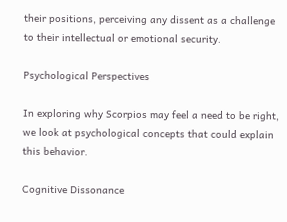their positions, perceiving any dissent as a challenge to their intellectual or emotional security.

Psychological Perspectives

In exploring why Scorpios may feel a need to be right, we look at psychological concepts that could explain this behavior.

Cognitive Dissonance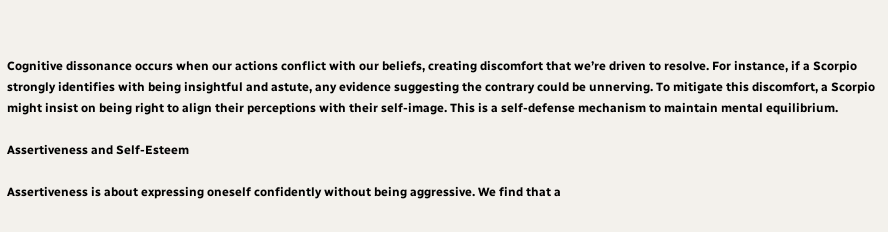Cognitive dissonance occurs when our actions conflict with our beliefs, creating discomfort that we’re driven to resolve. For instance, if a Scorpio strongly identifies with being insightful and astute, any evidence suggesting the contrary could be unnerving. To mitigate this discomfort, a Scorpio might insist on being right to align their perceptions with their self-image. This is a self-defense mechanism to maintain mental equilibrium.

Assertiveness and Self-Esteem

Assertiveness is about expressing oneself confidently without being aggressive. We find that a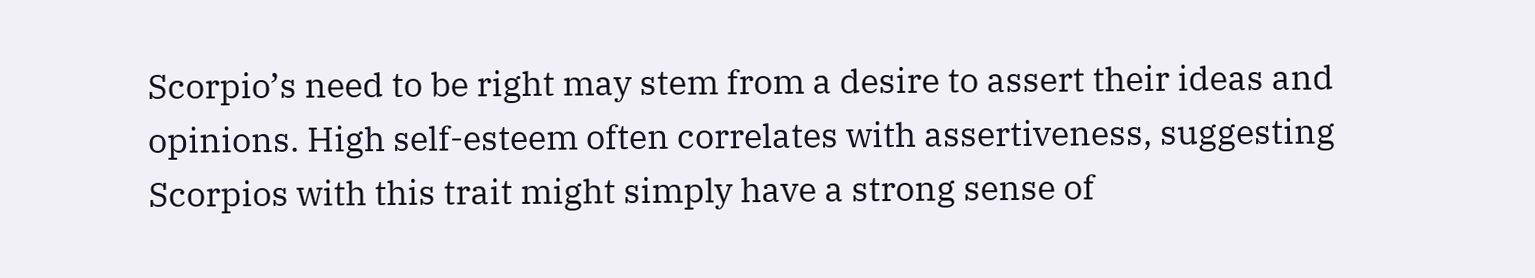Scorpio’s need to be right may stem from a desire to assert their ideas and opinions. High self-esteem often correlates with assertiveness, suggesting Scorpios with this trait might simply have a strong sense of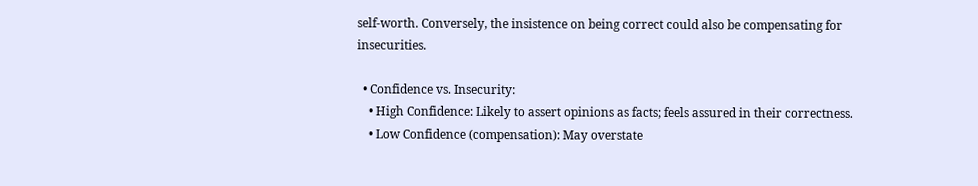self-worth. Conversely, the insistence on being correct could also be compensating for insecurities.

  • Confidence vs. Insecurity:
    • High Confidence: Likely to assert opinions as facts; feels assured in their correctness.
    • Low Confidence (compensation): May overstate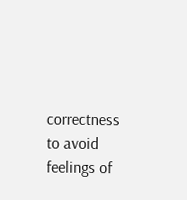correctness to avoid feelings of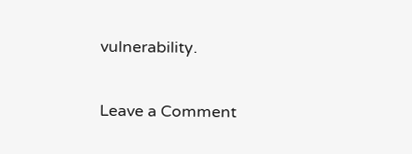vulnerability.

Leave a Comment